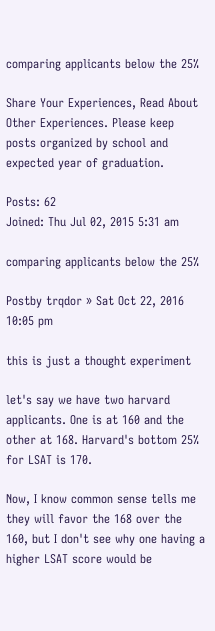comparing applicants below the 25%

Share Your Experiences, Read About Other Experiences. Please keep posts organized by school and expected year of graduation.

Posts: 62
Joined: Thu Jul 02, 2015 5:31 am

comparing applicants below the 25%

Postby trqdor » Sat Oct 22, 2016 10:05 pm

this is just a thought experiment

let's say we have two harvard applicants. One is at 160 and the other at 168. Harvard's bottom 25% for LSAT is 170.

Now, I know common sense tells me they will favor the 168 over the 160, but I don't see why one having a higher LSAT score would be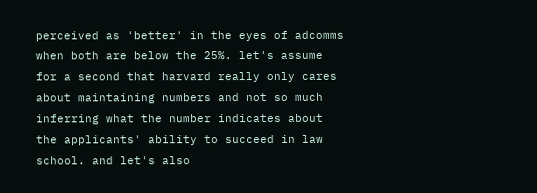perceived as 'better' in the eyes of adcomms when both are below the 25%. let's assume for a second that harvard really only cares about maintaining numbers and not so much inferring what the number indicates about the applicants' ability to succeed in law school. and let's also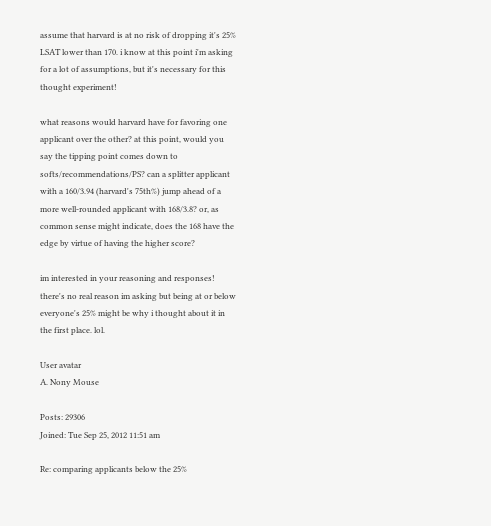assume that harvard is at no risk of dropping it's 25% LSAT lower than 170. i know at this point i'm asking for a lot of assumptions, but it's necessary for this thought experiment!

what reasons would harvard have for favoring one applicant over the other? at this point, would you say the tipping point comes down to softs/recommendations/PS? can a splitter applicant with a 160/3.94 (harvard's 75th%) jump ahead of a more well-rounded applicant with 168/3.8? or, as common sense might indicate, does the 168 have the edge by virtue of having the higher score?

im interested in your reasoning and responses! there's no real reason im asking but being at or below everyone's 25% might be why i thought about it in the first place. lol.

User avatar
A. Nony Mouse

Posts: 29306
Joined: Tue Sep 25, 2012 11:51 am

Re: comparing applicants below the 25%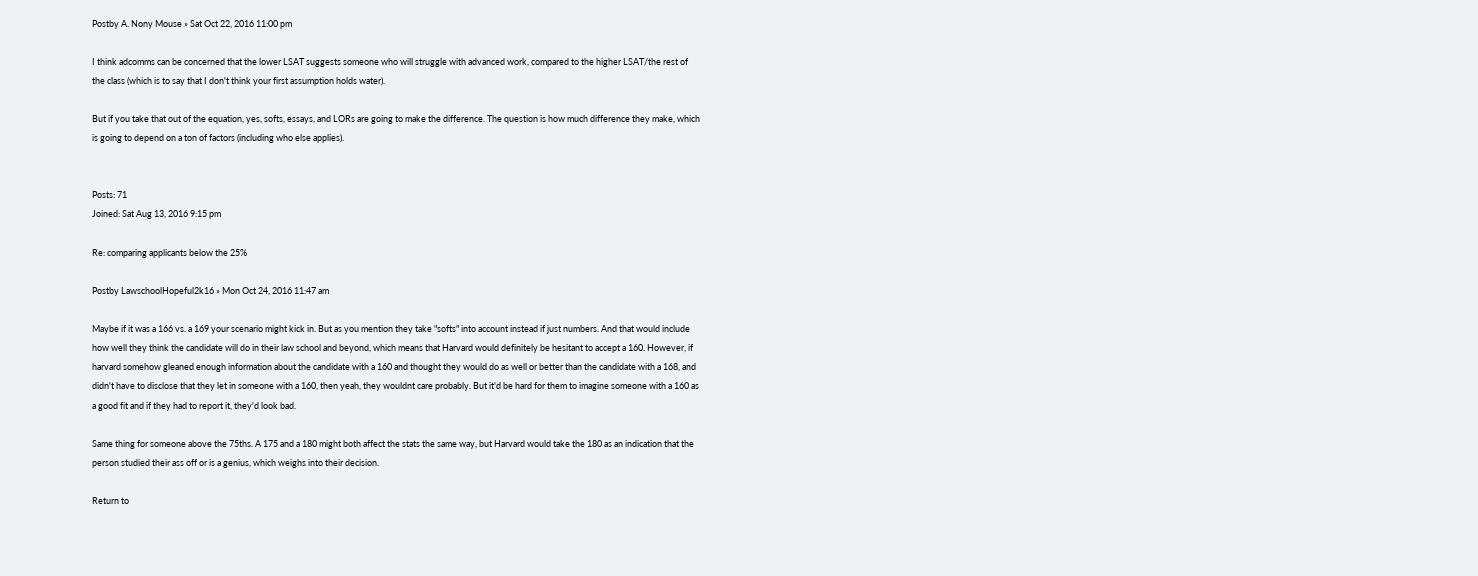Postby A. Nony Mouse » Sat Oct 22, 2016 11:00 pm

I think adcomms can be concerned that the lower LSAT suggests someone who will struggle with advanced work, compared to the higher LSAT/the rest of the class (which is to say that I don't think your first assumption holds water).

But if you take that out of the equation, yes, softs, essays, and LORs are going to make the difference. The question is how much difference they make, which is going to depend on a ton of factors (including who else applies).


Posts: 71
Joined: Sat Aug 13, 2016 9:15 pm

Re: comparing applicants below the 25%

Postby LawschoolHopeful2k16 » Mon Oct 24, 2016 11:47 am

Maybe if it was a 166 vs. a 169 your scenario might kick in. But as you mention they take "softs" into account instead if just numbers. And that would include how well they think the candidate will do in their law school and beyond, which means that Harvard would definitely be hesitant to accept a 160. However, if harvard somehow gleaned enough information about the candidate with a 160 and thought they would do as well or better than the candidate with a 168, and didn't have to disclose that they let in someone with a 160, then yeah, they wouldnt care probably. But it'd be hard for them to imagine someone with a 160 as a good fit and if they had to report it, they'd look bad.

Same thing for someone above the 75ths. A 175 and a 180 might both affect the stats the same way, but Harvard would take the 180 as an indication that the person studied their ass off or is a genius, which weighs into their decision.

Return to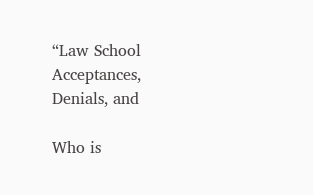“Law School Acceptances, Denials, and

Who is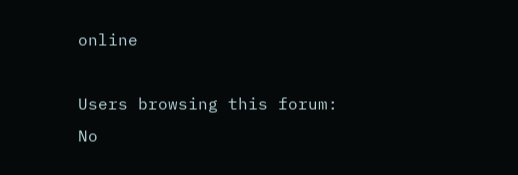online

Users browsing this forum: No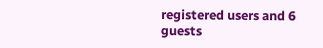registered users and 6 guests